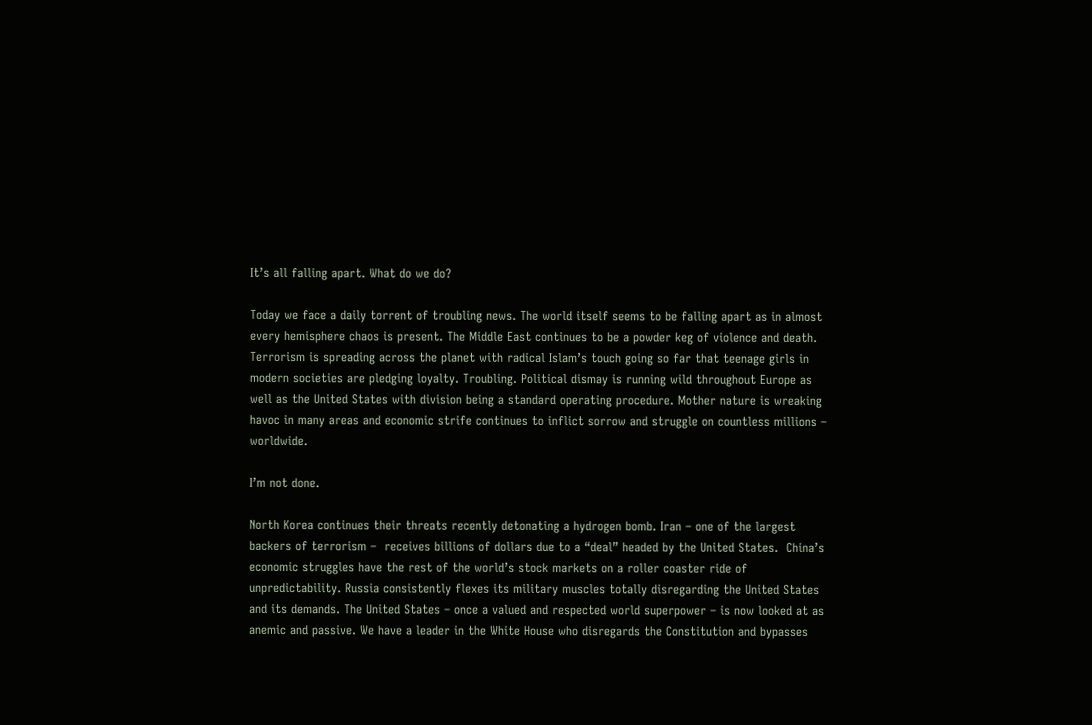It’s all falling apart. What do we do?

Today we face a daily torrent of troubling news. The world itself seems to be falling apart as in almost every hemisphere chaos is present. The Middle East continues to be a powder keg of violence and death. Terrorism is spreading across the planet with radical Islam’s touch going so far that teenage girls in modern societies are pledging loyalty. Troubling. Political dismay is running wild throughout Europe as well as the United States with division being a standard operating procedure. Mother nature is wreaking havoc in many areas and economic strife continues to inflict sorrow and struggle on countless millions – worldwide.

I’m not done.

North Korea continues their threats recently detonating a hydrogen bomb. Iran – one of the largest backers of terrorism –  receives billions of dollars due to a “deal” headed by the United States.  China’s economic struggles have the rest of the world’s stock markets on a roller coaster ride of unpredictability. Russia consistently flexes its military muscles totally disregarding the United States and its demands. The United States – once a valued and respected world superpower – is now looked at as anemic and passive. We have a leader in the White House who disregards the Constitution and bypasses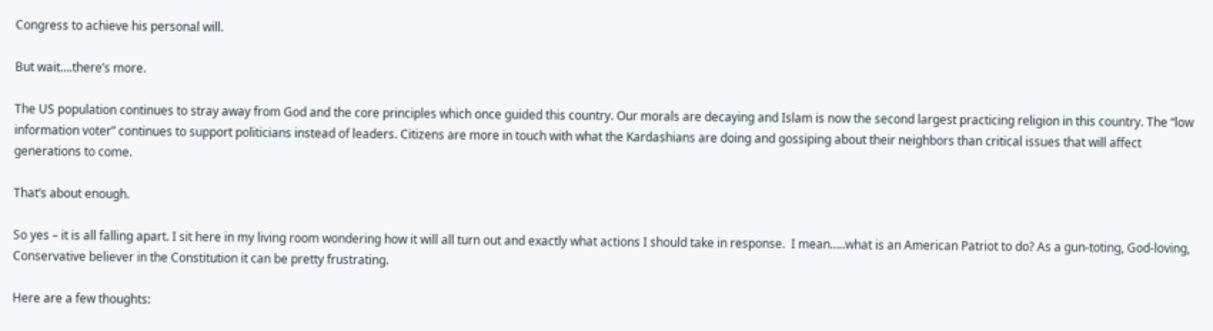Congress to achieve his personal will.

But wait….there’s more.

The US population continues to stray away from God and the core principles which once guided this country. Our morals are decaying and Islam is now the second largest practicing religion in this country. The “low information voter” continues to support politicians instead of leaders. Citizens are more in touch with what the Kardashians are doing and gossiping about their neighbors than critical issues that will affect generations to come.

That’s about enough.

So yes – it is all falling apart. I sit here in my living room wondering how it will all turn out and exactly what actions I should take in response.  I mean…..what is an American Patriot to do? As a gun-toting, God-loving, Conservative believer in the Constitution it can be pretty frustrating.

Here are a few thoughts: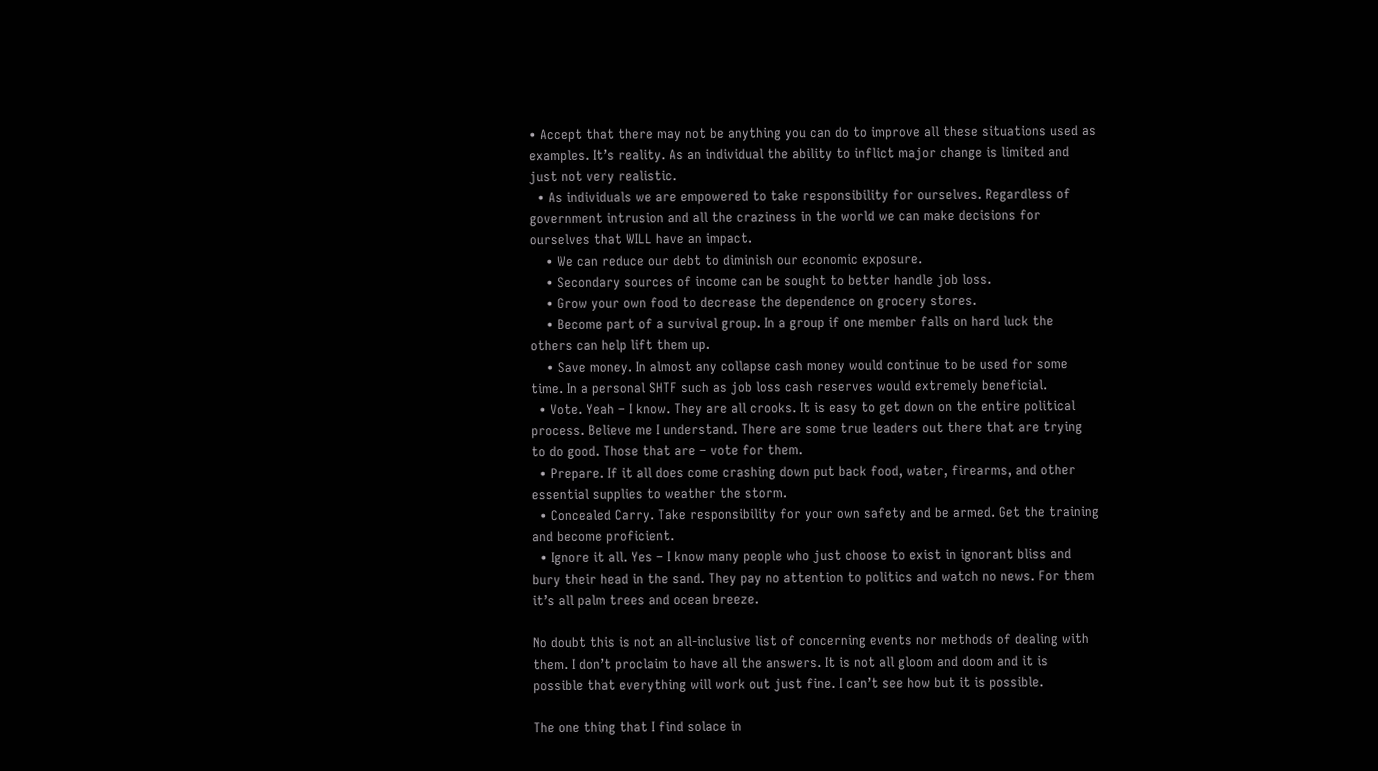• Accept that there may not be anything you can do to improve all these situations used as examples. It’s reality. As an individual the ability to inflict major change is limited and just not very realistic.
  • As individuals we are empowered to take responsibility for ourselves. Regardless of government intrusion and all the craziness in the world we can make decisions for ourselves that WILL have an impact.
    • We can reduce our debt to diminish our economic exposure.
    • Secondary sources of income can be sought to better handle job loss.
    • Grow your own food to decrease the dependence on grocery stores.
    • Become part of a survival group. In a group if one member falls on hard luck the others can help lift them up.
    • Save money. In almost any collapse cash money would continue to be used for some time. In a personal SHTF such as job loss cash reserves would extremely beneficial.
  • Vote. Yeah – I know. They are all crooks. It is easy to get down on the entire political process. Believe me I understand. There are some true leaders out there that are trying to do good. Those that are – vote for them.
  • Prepare. If it all does come crashing down put back food, water, firearms, and other essential supplies to weather the storm.
  • Concealed Carry. Take responsibility for your own safety and be armed. Get the training and become proficient.
  • Ignore it all. Yes – I know many people who just choose to exist in ignorant bliss and bury their head in the sand. They pay no attention to politics and watch no news. For them it’s all palm trees and ocean breeze.

No doubt this is not an all-inclusive list of concerning events nor methods of dealing with them. I don’t proclaim to have all the answers. It is not all gloom and doom and it is possible that everything will work out just fine. I can’t see how but it is possible.

The one thing that I find solace in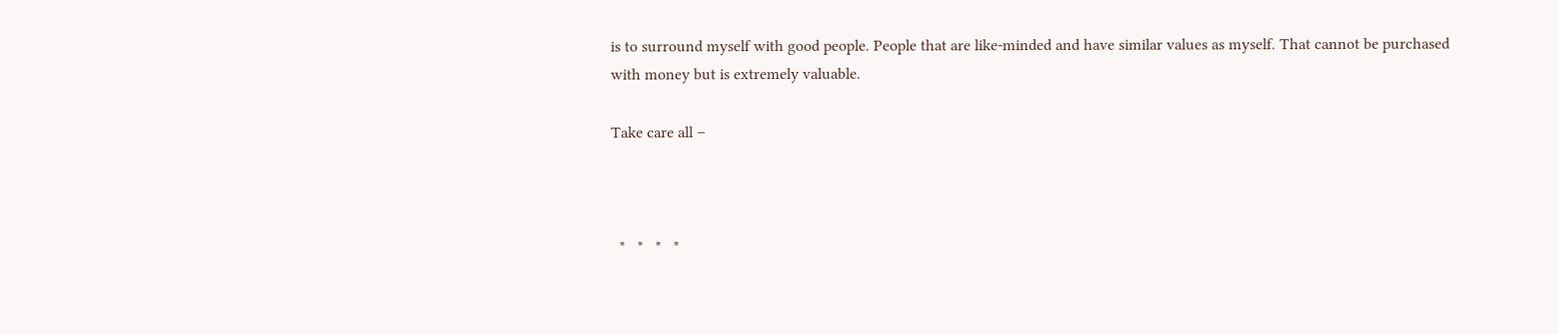is to surround myself with good people. People that are like-minded and have similar values as myself. That cannot be purchased with money but is extremely valuable.

Take care all –



  *   *   *   *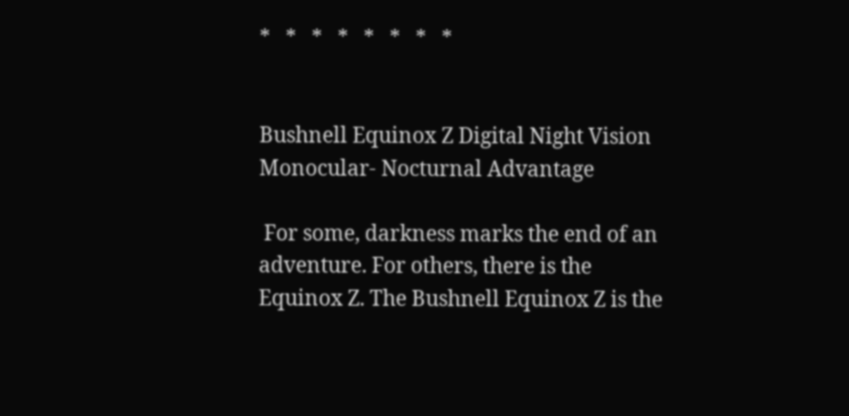*   *   *   *   *   *   *   *


Bushnell Equinox Z Digital Night Vision Monocular- Nocturnal Advantage

 For some, darkness marks the end of an adventure. For others, there is the Equinox Z. The Bushnell Equinox Z is the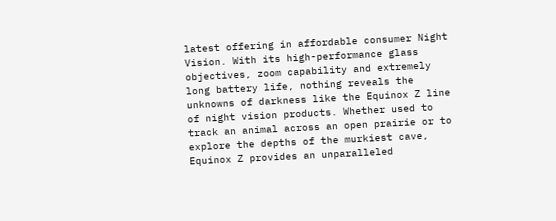latest offering in affordable consumer Night Vision. With its high-performance glass objectives, zoom capability and extremely long battery life, nothing reveals the unknowns of darkness like the Equinox Z line of night vision products. Whether used to track an animal across an open prairie or to explore the depths of the murkiest cave, Equinox Z provides an unparalleled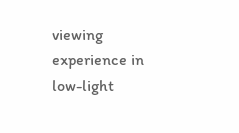viewing experience in low-light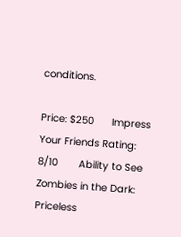conditions.

Price: $250      Impress Your Friends Rating: 8/10       Ability to See Zombies in the Dark: Priceless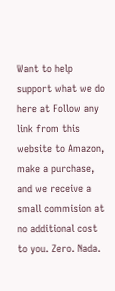Want to help support what we do here at Follow any link from this website to Amazon, make a purchase, and we receive a small commision at no additional cost to you. Zero. Nada.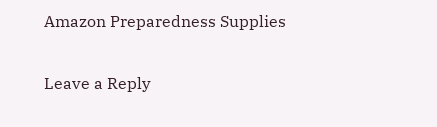Amazon Preparedness Supplies


Leave a Reply